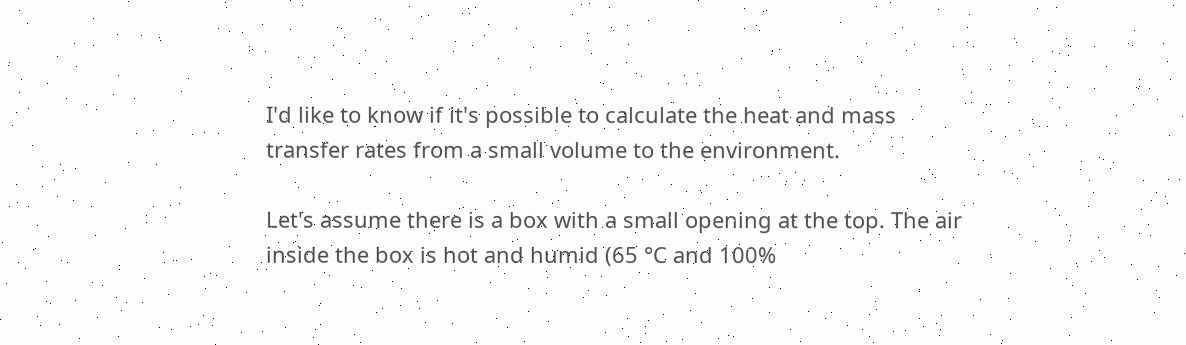I'd like to know if it's possible to calculate the heat and mass transfer rates from a small volume to the environment.

Let's assume there is a box with a small opening at the top. The air inside the box is hot and humid (65 °C and 100%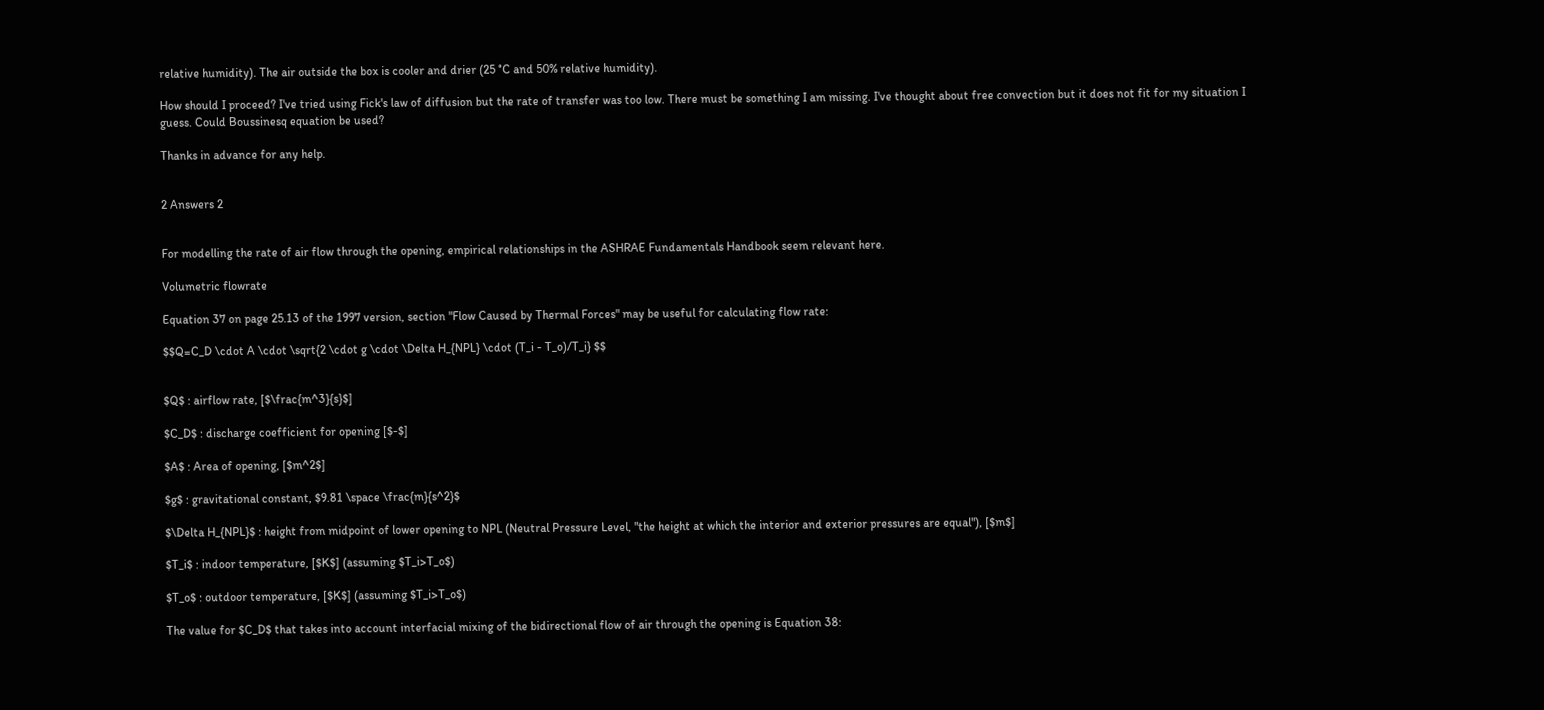relative humidity). The air outside the box is cooler and drier (25 °C and 50% relative humidity).

How should I proceed? I've tried using Fick's law of diffusion but the rate of transfer was too low. There must be something I am missing. I've thought about free convection but it does not fit for my situation I guess. Could Boussinesq equation be used?

Thanks in advance for any help.


2 Answers 2


For modelling the rate of air flow through the opening, empirical relationships in the ASHRAE Fundamentals Handbook seem relevant here.

Volumetric flowrate

Equation 37 on page 25.13 of the 1997 version, section "Flow Caused by Thermal Forces" may be useful for calculating flow rate:

$$Q=C_D \cdot A \cdot \sqrt{2 \cdot g \cdot \Delta H_{NPL} \cdot (T_i - T_o)/T_i} $$


$Q$ : airflow rate, [$\frac{m^3}{s}$]

$C_D$ : discharge coefficient for opening [$-$]

$A$ : Area of opening, [$m^2$]

$g$ : gravitational constant, $9.81 \space \frac{m}{s^2}$

$\Delta H_{NPL}$ : height from midpoint of lower opening to NPL (Neutral Pressure Level, "the height at which the interior and exterior pressures are equal"), [$m$]

$T_i$ : indoor temperature, [$K$] (assuming $T_i>T_o$)

$T_o$ : outdoor temperature, [$K$] (assuming $T_i>T_o$)

The value for $C_D$ that takes into account interfacial mixing of the bidirectional flow of air through the opening is Equation 38: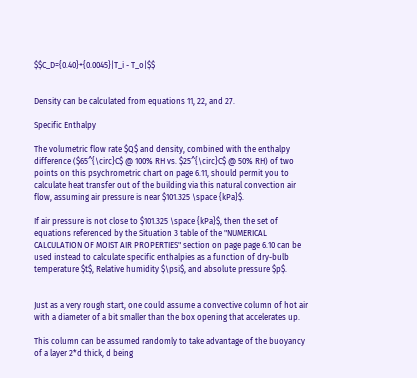$$C_D={0.40}+{0.0045}|T_i - T_o|$$


Density can be calculated from equations 11, 22, and 27.

Specific Enthalpy

The volumetric flow rate $Q$ and density, combined with the enthalpy difference ($65^{\circ}C$ @ 100% RH vs. $25^{\circ}C$ @ 50% RH) of two points on this psychrometric chart on page 6.11, should permit you to calculate heat transfer out of the building via this natural convection air flow, assuming air pressure is near $101.325 \space {kPa}$.

If air pressure is not close to $101.325 \space {kPa}$, then the set of equations referenced by the Situation 3 table of the "NUMERICAL CALCULATION OF MOIST AIR PROPERTIES" section on page page 6.10 can be used instead to calculate specific enthalpies as a function of dry-bulb temperature $t$, Relative humidity $\psi$, and absolute pressure $p$.


Just as a very rough start, one could assume a convective column of hot air with a diameter of a bit smaller than the box opening that accelerates up.

This column can be assumed randomly to take advantage of the buoyancy of a layer 2*d thick, d being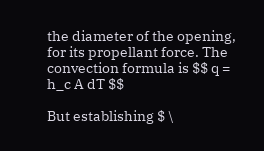the diameter of the opening, for its propellant force. The convection formula is $$ q = h_c A dT $$

But establishing $ \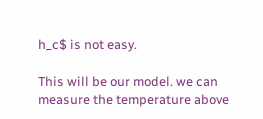h_c$ is not easy.

This will be our model. we can measure the temperature above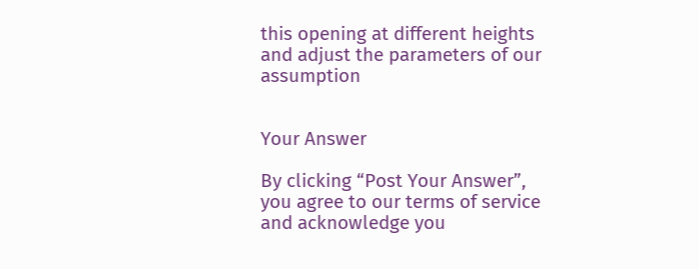this opening at different heights and adjust the parameters of our assumption


Your Answer

By clicking “Post Your Answer”, you agree to our terms of service and acknowledge you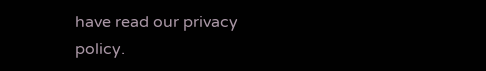have read our privacy policy.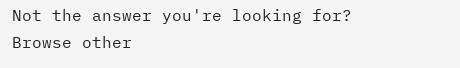Not the answer you're looking for? Browse other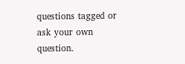questions tagged or ask your own question.